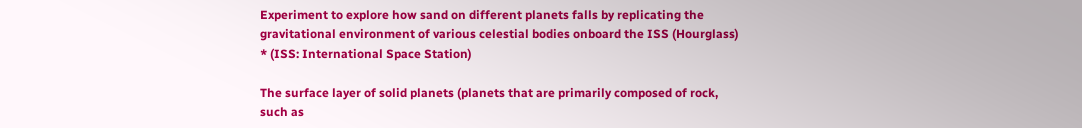Experiment to explore how sand on different planets falls by replicating the gravitational environment of various celestial bodies onboard the ISS (Hourglass)
* (ISS: International Space Station)

The surface layer of solid planets (planets that are primarily composed of rock, such as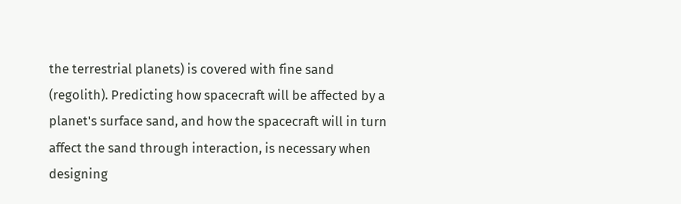the terrestrial planets) is covered with fine sand (regolith). Predicting how spacecraft will be affected by a planet's surface sand, and how the spacecraft will in turn affect the sand through interaction, is necessary when designing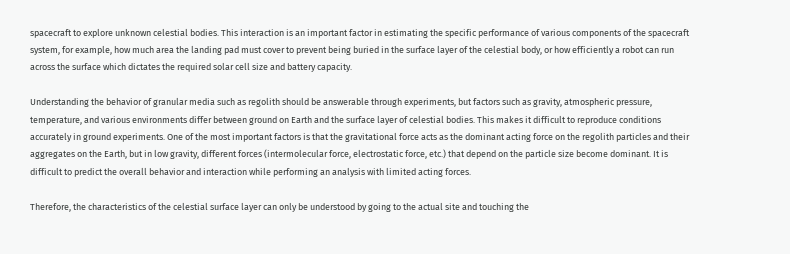spacecraft to explore unknown celestial bodies. This interaction is an important factor in estimating the specific performance of various components of the spacecraft system, for example, how much area the landing pad must cover to prevent being buried in the surface layer of the celestial body, or how efficiently a robot can run across the surface which dictates the required solar cell size and battery capacity.

Understanding the behavior of granular media such as regolith should be answerable through experiments, but factors such as gravity, atmospheric pressure, temperature, and various environments differ between ground on Earth and the surface layer of celestial bodies. This makes it difficult to reproduce conditions accurately in ground experiments. One of the most important factors is that the gravitational force acts as the dominant acting force on the regolith particles and their aggregates on the Earth, but in low gravity, different forces (intermolecular force, electrostatic force, etc.) that depend on the particle size become dominant. It is difficult to predict the overall behavior and interaction while performing an analysis with limited acting forces.

Therefore, the characteristics of the celestial surface layer can only be understood by going to the actual site and touching the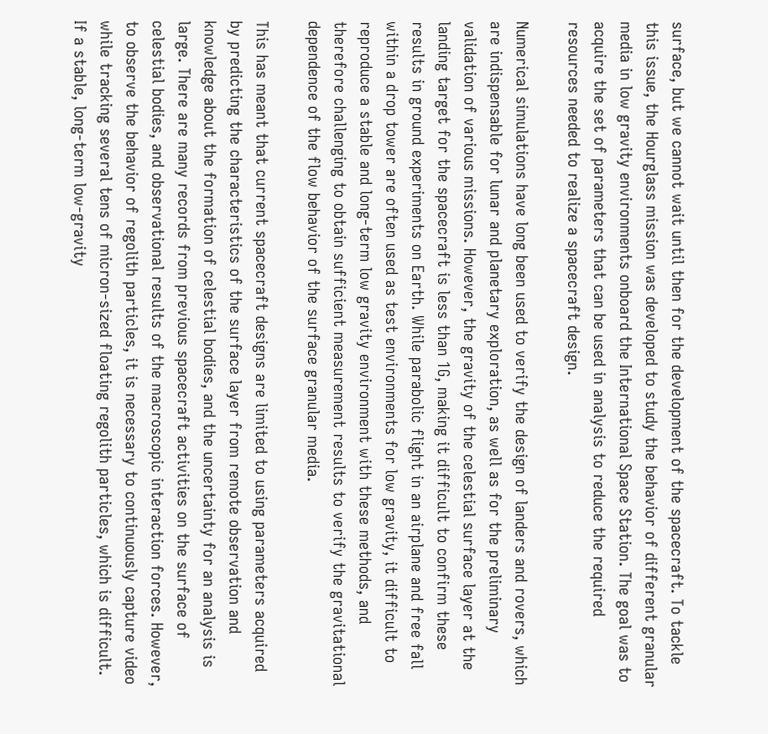surface, but we cannot wait until then for the development of the spacecraft. To tackle this issue, the Hourglass mission was developed to study the behavior of different granular media in low gravity environments onboard the International Space Station. The goal was to acquire the set of parameters that can be used in analysis to reduce the required resources needed to realize a spacecraft design.

Numerical simulations have long been used to verify the design of landers and rovers, which are indispensable for lunar and planetary exploration, as well as for the preliminary validation of various missions. However, the gravity of the celestial surface layer at the landing target for the spacecraft is less than 1G, making it difficult to confirm these results in ground experiments on Earth. While parabolic flight in an airplane and free fall within a drop tower are often used as test environments for low gravity, it difficult to reproduce a stable and long-term low gravity environment with these methods, and therefore challenging to obtain sufficient measurement results to verify the gravitational dependence of the flow behavior of the surface granular media.

This has meant that current spacecraft designs are limited to using parameters acquired by predicting the characteristics of the surface layer from remote observation and knowledge about the formation of celestial bodies, and the uncertainty for an analysis is large. There are many records from previous spacecraft activities on the surface of celestial bodies, and observational results of the macroscopic interaction forces. However, to observe the behavior of regolith particles, it is necessary to continuously capture video while tracking several tens of micron-sized floating regolith particles, which is difficult. If a stable, long-term low-gravity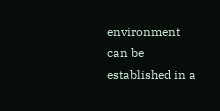environment can be established in a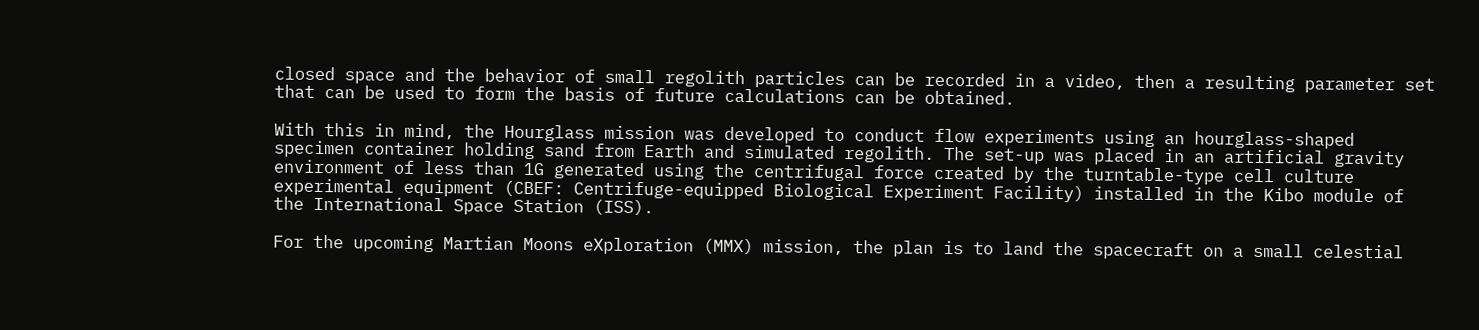closed space and the behavior of small regolith particles can be recorded in a video, then a resulting parameter set that can be used to form the basis of future calculations can be obtained.

With this in mind, the Hourglass mission was developed to conduct flow experiments using an hourglass-shaped specimen container holding sand from Earth and simulated regolith. The set-up was placed in an artificial gravity environment of less than 1G generated using the centrifugal force created by the turntable-type cell culture experimental equipment (CBEF: Centrifuge-equipped Biological Experiment Facility) installed in the Kibo module of the International Space Station (ISS).

For the upcoming Martian Moons eXploration (MMX) mission, the plan is to land the spacecraft on a small celestial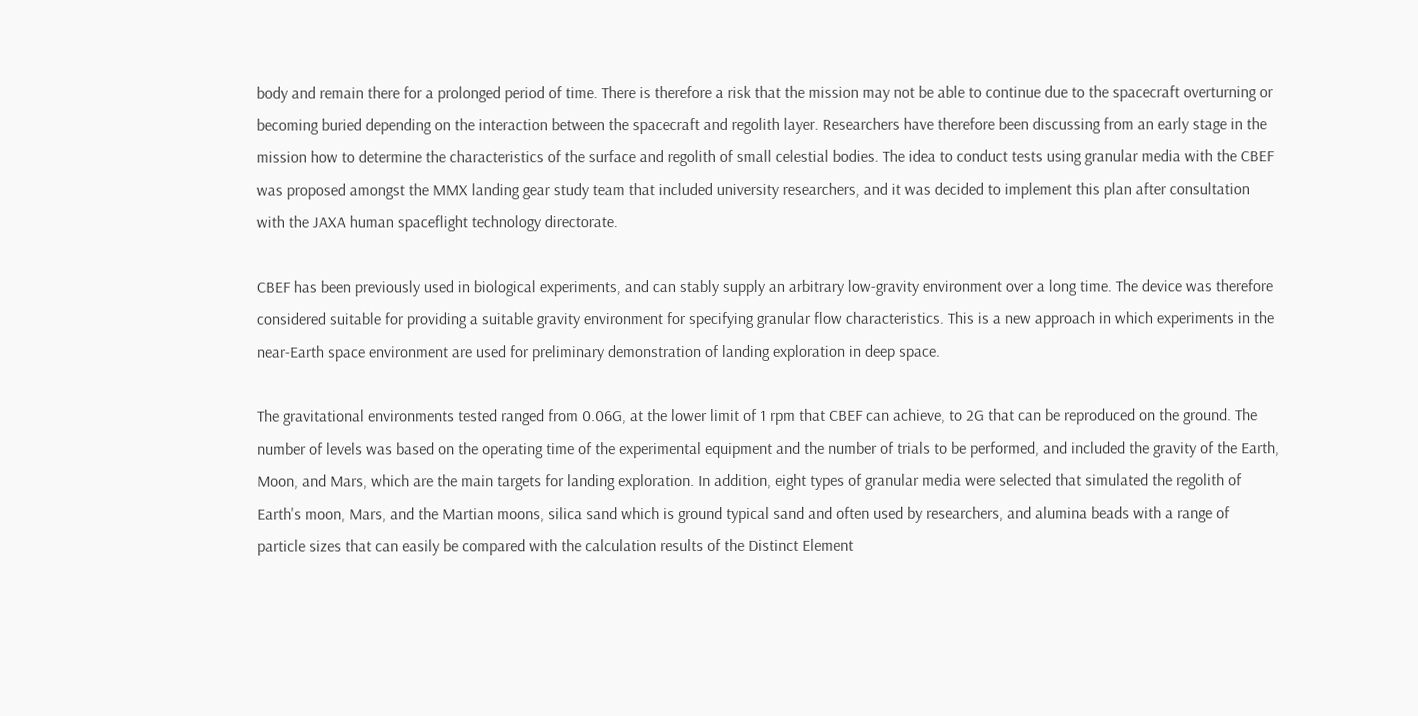body and remain there for a prolonged period of time. There is therefore a risk that the mission may not be able to continue due to the spacecraft overturning or becoming buried depending on the interaction between the spacecraft and regolith layer. Researchers have therefore been discussing from an early stage in the mission how to determine the characteristics of the surface and regolith of small celestial bodies. The idea to conduct tests using granular media with the CBEF was proposed amongst the MMX landing gear study team that included university researchers, and it was decided to implement this plan after consultation with the JAXA human spaceflight technology directorate.

CBEF has been previously used in biological experiments, and can stably supply an arbitrary low-gravity environment over a long time. The device was therefore considered suitable for providing a suitable gravity environment for specifying granular flow characteristics. This is a new approach in which experiments in the near-Earth space environment are used for preliminary demonstration of landing exploration in deep space.

The gravitational environments tested ranged from 0.06G, at the lower limit of 1 rpm that CBEF can achieve, to 2G that can be reproduced on the ground. The number of levels was based on the operating time of the experimental equipment and the number of trials to be performed, and included the gravity of the Earth, Moon, and Mars, which are the main targets for landing exploration. In addition, eight types of granular media were selected that simulated the regolith of Earth's moon, Mars, and the Martian moons, silica sand which is ground typical sand and often used by researchers, and alumina beads with a range of particle sizes that can easily be compared with the calculation results of the Distinct Element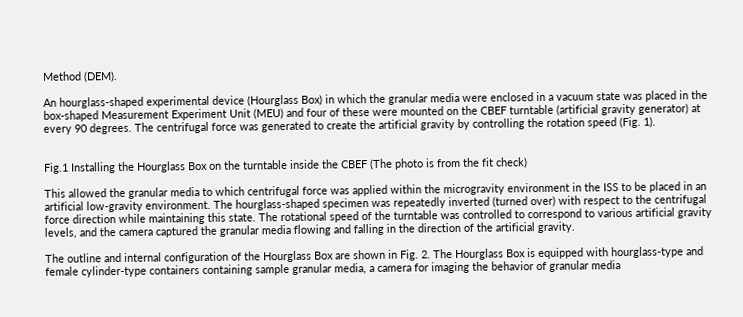Method (DEM).

An hourglass-shaped experimental device (Hourglass Box) in which the granular media were enclosed in a vacuum state was placed in the box-shaped Measurement Experiment Unit (MEU) and four of these were mounted on the CBEF turntable (artificial gravity generator) at every 90 degrees. The centrifugal force was generated to create the artificial gravity by controlling the rotation speed (Fig. 1).


Fig.1 Installing the Hourglass Box on the turntable inside the CBEF (The photo is from the fit check)

This allowed the granular media to which centrifugal force was applied within the microgravity environment in the ISS to be placed in an artificial low-gravity environment. The hourglass-shaped specimen was repeatedly inverted (turned over) with respect to the centrifugal force direction while maintaining this state. The rotational speed of the turntable was controlled to correspond to various artificial gravity levels, and the camera captured the granular media flowing and falling in the direction of the artificial gravity.

The outline and internal configuration of the Hourglass Box are shown in Fig. 2. The Hourglass Box is equipped with hourglass-type and female cylinder-type containers containing sample granular media, a camera for imaging the behavior of granular media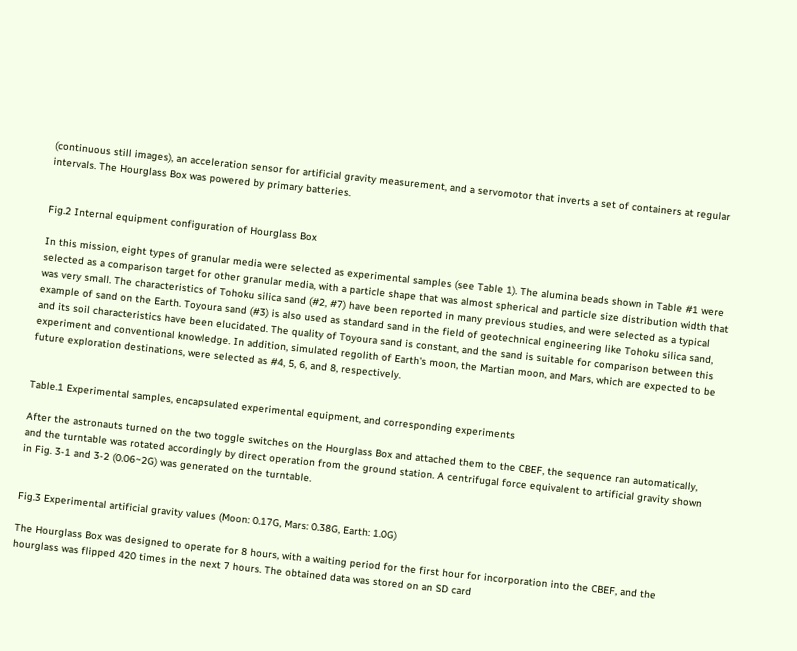(continuous still images), an acceleration sensor for artificial gravity measurement, and a servomotor that inverts a set of containers at regular intervals. The Hourglass Box was powered by primary batteries.


Fig.2 Internal equipment configuration of Hourglass Box

In this mission, eight types of granular media were selected as experimental samples (see Table 1). The alumina beads shown in Table #1 were selected as a comparison target for other granular media, with a particle shape that was almost spherical and particle size distribution width that was very small. The characteristics of Tohoku silica sand (#2, #7) have been reported in many previous studies, and were selected as a typical example of sand on the Earth. Toyoura sand (#3) is also used as standard sand in the field of geotechnical engineering like Tohoku silica sand, and its soil characteristics have been elucidated. The quality of Toyoura sand is constant, and the sand is suitable for comparison between this experiment and conventional knowledge. In addition, simulated regolith of Earth's moon, the Martian moon, and Mars, which are expected to be future exploration destinations, were selected as #4, 5, 6, and 8, respectively.


Table.1 Experimental samples, encapsulated experimental equipment, and corresponding experiments

After the astronauts turned on the two toggle switches on the Hourglass Box and attached them to the CBEF, the sequence ran automatically, and the turntable was rotated accordingly by direct operation from the ground station. A centrifugal force equivalent to artificial gravity shown in Fig. 3-1 and 3-2 (0.06~2G) was generated on the turntable.


Fig.3 Experimental artificial gravity values (Moon: 0.17G, Mars: 0.38G, Earth: 1.0G)

The Hourglass Box was designed to operate for 8 hours, with a waiting period for the first hour for incorporation into the CBEF, and the hourglass was flipped 420 times in the next 7 hours. The obtained data was stored on an SD card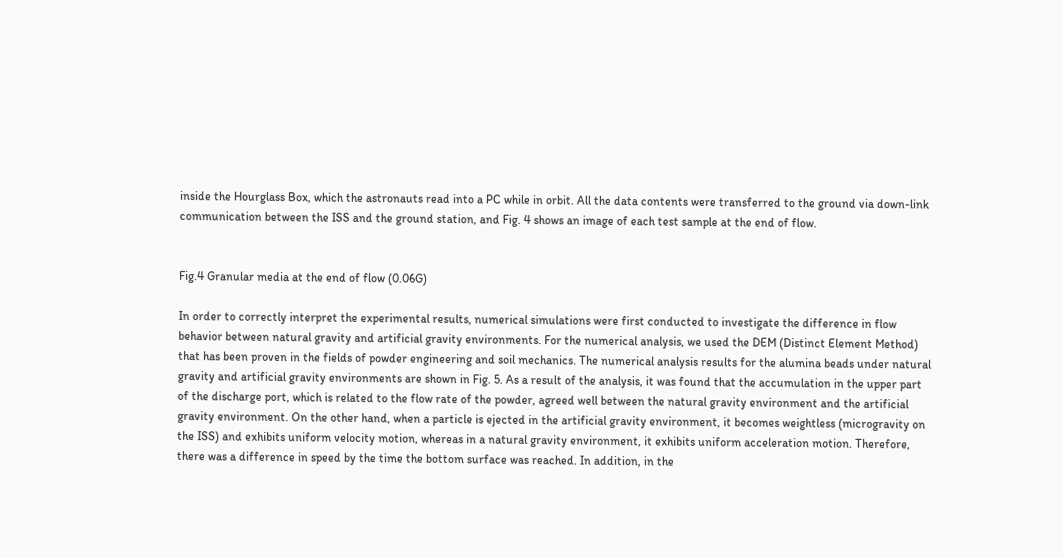inside the Hourglass Box, which the astronauts read into a PC while in orbit. All the data contents were transferred to the ground via down-link communication between the ISS and the ground station, and Fig. 4 shows an image of each test sample at the end of flow.


Fig.4 Granular media at the end of flow (0.06G)

In order to correctly interpret the experimental results, numerical simulations were first conducted to investigate the difference in flow behavior between natural gravity and artificial gravity environments. For the numerical analysis, we used the DEM (Distinct Element Method) that has been proven in the fields of powder engineering and soil mechanics. The numerical analysis results for the alumina beads under natural gravity and artificial gravity environments are shown in Fig. 5. As a result of the analysis, it was found that the accumulation in the upper part of the discharge port, which is related to the flow rate of the powder, agreed well between the natural gravity environment and the artificial gravity environment. On the other hand, when a particle is ejected in the artificial gravity environment, it becomes weightless (microgravity on the ISS) and exhibits uniform velocity motion, whereas in a natural gravity environment, it exhibits uniform acceleration motion. Therefore, there was a difference in speed by the time the bottom surface was reached. In addition, in the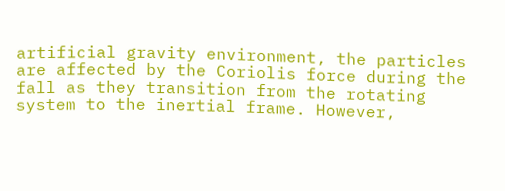artificial gravity environment, the particles are affected by the Coriolis force during the fall as they transition from the rotating system to the inertial frame. However,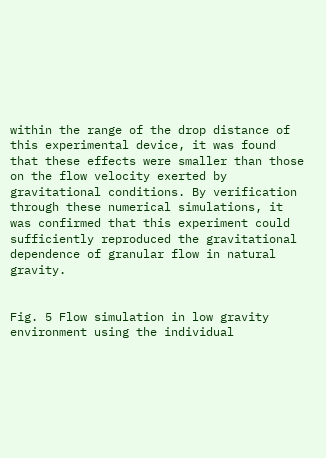within the range of the drop distance of this experimental device, it was found that these effects were smaller than those on the flow velocity exerted by gravitational conditions. By verification through these numerical simulations, it was confirmed that this experiment could sufficiently reproduced the gravitational dependence of granular flow in natural gravity.


Fig. 5 Flow simulation in low gravity environment using the individual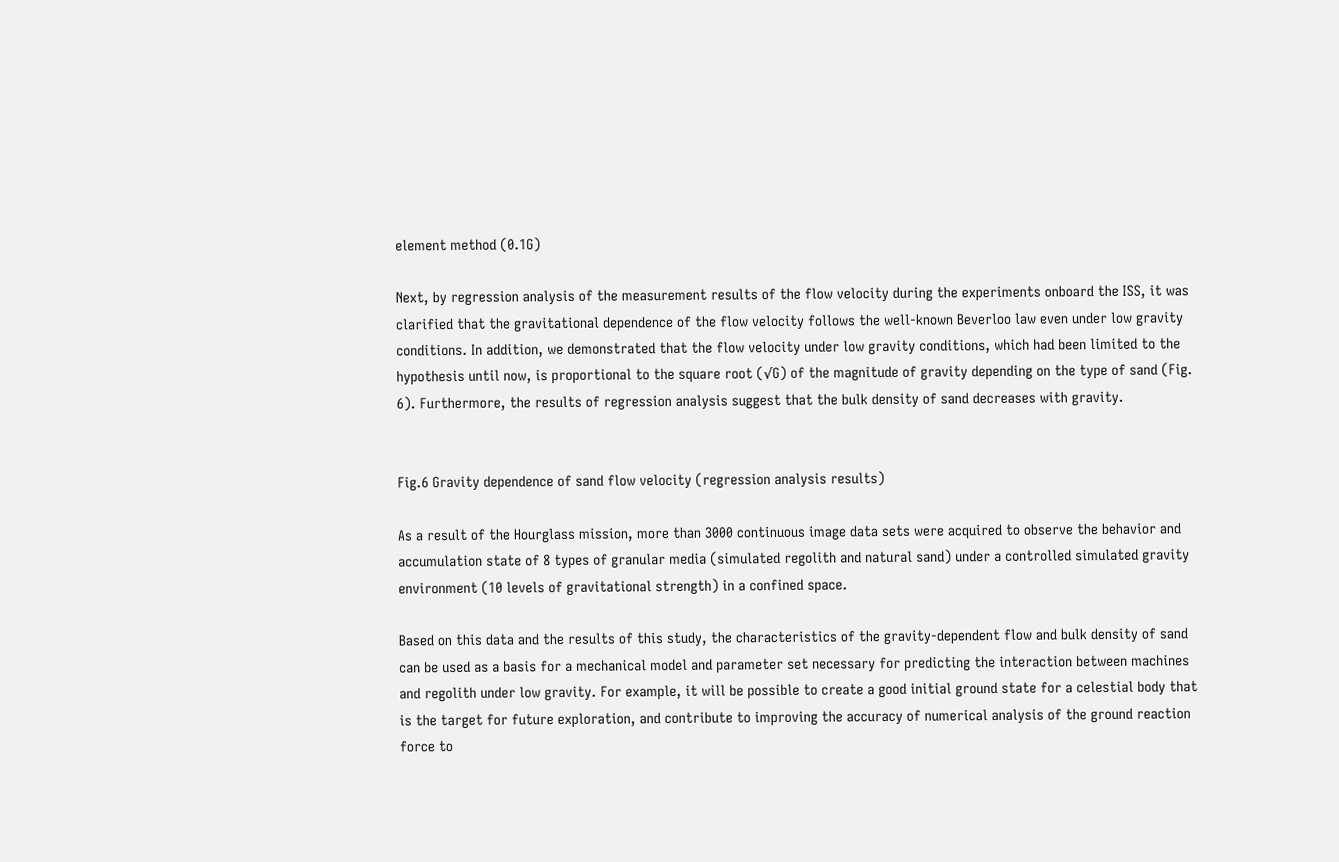element method (0.1G)

Next, by regression analysis of the measurement results of the flow velocity during the experiments onboard the ISS, it was clarified that the gravitational dependence of the flow velocity follows the well-known Beverloo law even under low gravity conditions. In addition, we demonstrated that the flow velocity under low gravity conditions, which had been limited to the hypothesis until now, is proportional to the square root (√G) of the magnitude of gravity depending on the type of sand (Fig. 6). Furthermore, the results of regression analysis suggest that the bulk density of sand decreases with gravity.


Fig.6 Gravity dependence of sand flow velocity (regression analysis results)

As a result of the Hourglass mission, more than 3000 continuous image data sets were acquired to observe the behavior and accumulation state of 8 types of granular media (simulated regolith and natural sand) under a controlled simulated gravity environment (10 levels of gravitational strength) in a confined space.

Based on this data and the results of this study, the characteristics of the gravity-dependent flow and bulk density of sand can be used as a basis for a mechanical model and parameter set necessary for predicting the interaction between machines and regolith under low gravity. For example, it will be possible to create a good initial ground state for a celestial body that is the target for future exploration, and contribute to improving the accuracy of numerical analysis of the ground reaction force to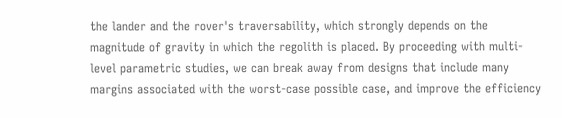the lander and the rover's traversability, which strongly depends on the magnitude of gravity in which the regolith is placed. By proceeding with multi-level parametric studies, we can break away from designs that include many margins associated with the worst-case possible case, and improve the efficiency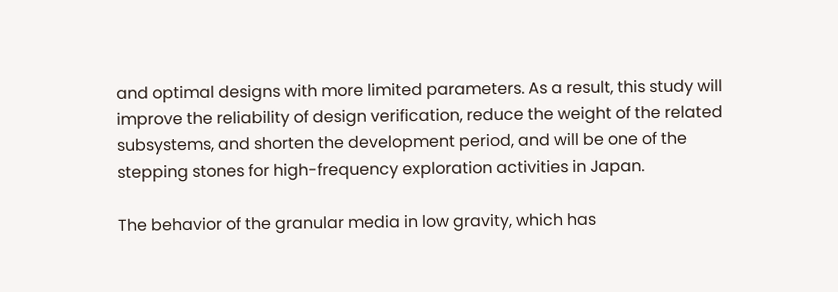and optimal designs with more limited parameters. As a result, this study will improve the reliability of design verification, reduce the weight of the related subsystems, and shorten the development period, and will be one of the stepping stones for high-frequency exploration activities in Japan.

The behavior of the granular media in low gravity, which has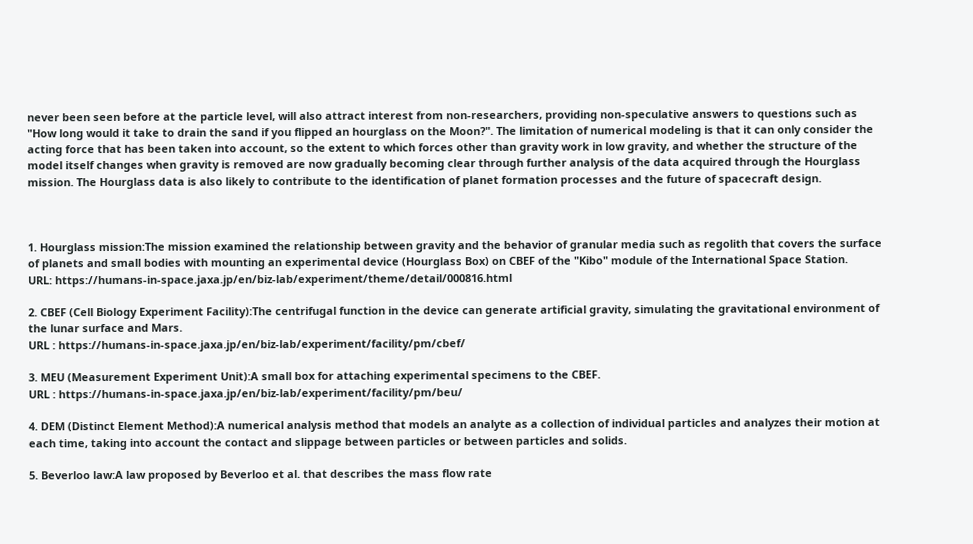never been seen before at the particle level, will also attract interest from non-researchers, providing non-speculative answers to questions such as "How long would it take to drain the sand if you flipped an hourglass on the Moon?". The limitation of numerical modeling is that it can only consider the acting force that has been taken into account, so the extent to which forces other than gravity work in low gravity, and whether the structure of the model itself changes when gravity is removed are now gradually becoming clear through further analysis of the data acquired through the Hourglass mission. The Hourglass data is also likely to contribute to the identification of planet formation processes and the future of spacecraft design.



1. Hourglass mission:The mission examined the relationship between gravity and the behavior of granular media such as regolith that covers the surface of planets and small bodies with mounting an experimental device (Hourglass Box) on CBEF of the "Kibo" module of the International Space Station.
URL: https://humans-in-space.jaxa.jp/en/biz-lab/experiment/theme/detail/000816.html

2. CBEF (Cell Biology Experiment Facility):The centrifugal function in the device can generate artificial gravity, simulating the gravitational environment of the lunar surface and Mars.
URL : https://humans-in-space.jaxa.jp/en/biz-lab/experiment/facility/pm/cbef/

3. MEU (Measurement Experiment Unit):A small box for attaching experimental specimens to the CBEF.
URL : https://humans-in-space.jaxa.jp/en/biz-lab/experiment/facility/pm/beu/

4. DEM (Distinct Element Method):A numerical analysis method that models an analyte as a collection of individual particles and analyzes their motion at each time, taking into account the contact and slippage between particles or between particles and solids.

5. Beverloo law:A law proposed by Beverloo et al. that describes the mass flow rate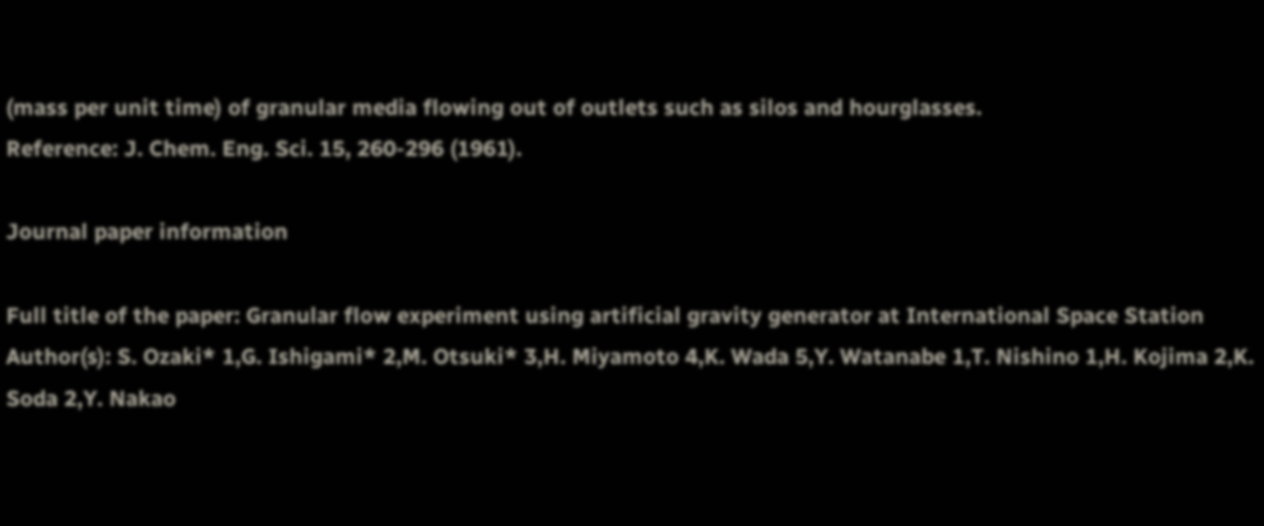(mass per unit time) of granular media flowing out of outlets such as silos and hourglasses.
Reference: J. Chem. Eng. Sci. 15, 260-296 (1961).

Journal paper information

Full title of the paper: Granular flow experiment using artificial gravity generator at International Space Station
Author(s): S. Ozaki* 1,G. Ishigami* 2,M. Otsuki* 3,H. Miyamoto 4,K. Wada 5,Y. Watanabe 1,T. Nishino 1,H. Kojima 2,K. Soda 2,Y. Nakao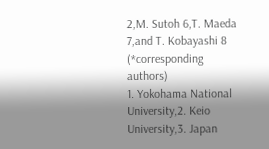2,M. Sutoh 6,T. Maeda 7,and T. Kobayashi 8
(*corresponding authors)
1. Yokohama National University,2. Keio University,3. Japan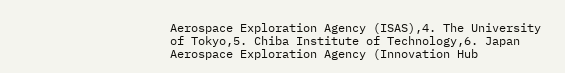Aerospace Exploration Agency (ISAS),4. The University of Tokyo,5. Chiba Institute of Technology,6. Japan Aerospace Exploration Agency (Innovation Hub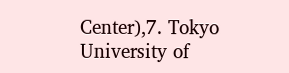Center),7. Tokyo University of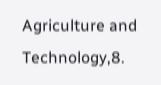Agriculture and Technology,8.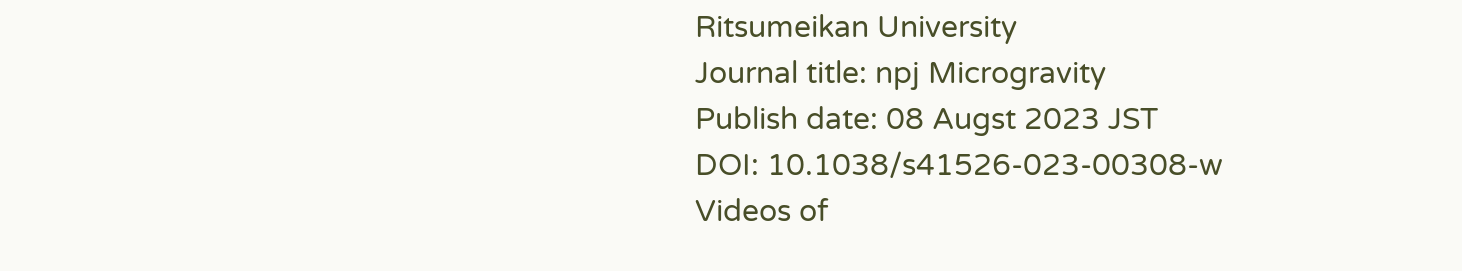Ritsumeikan University
Journal title: npj Microgravity
Publish date: 08 Augst 2023 JST
DOI: 10.1038/s41526-023-00308-w
Videos of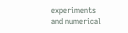experiments and numerical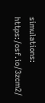simulations: https:/osf.io/3zcm2/